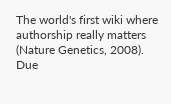The world's first wiki where authorship really matters (Nature Genetics, 2008). Due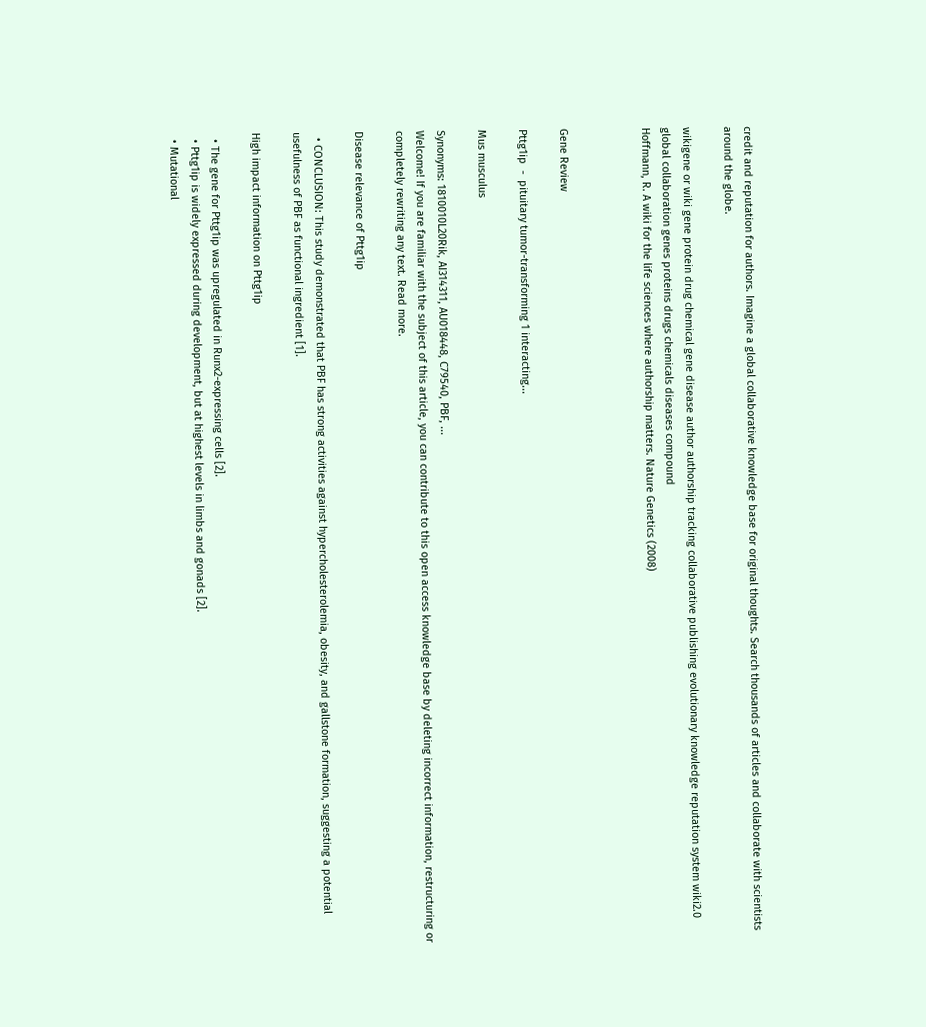credit and reputation for authors. Imagine a global collaborative knowledge base for original thoughts. Search thousands of articles and collaborate with scientists around the globe.

wikigene or wiki gene protein drug chemical gene disease author authorship tracking collaborative publishing evolutionary knowledge reputation system wiki2.0 global collaboration genes proteins drugs chemicals diseases compound
Hoffmann, R. A wiki for the life sciences where authorship matters. Nature Genetics (2008)



Gene Review

Pttg1ip  -  pituitary tumor-transforming 1 interacting...

Mus musculus

Synonyms: 1810010L20Rik, AI314311, AU018448, C79540, PBF, ...
Welcome! If you are familiar with the subject of this article, you can contribute to this open access knowledge base by deleting incorrect information, restructuring or completely rewriting any text. Read more.

Disease relevance of Pttg1ip

  • CONCLUSION: This study demonstrated that PBF has strong activities against hypercholesterolemia, obesity, and gallstone formation, suggesting a potential usefulness of PBF as functional ingredient [1].

High impact information on Pttg1ip

  • The gene for Pttg1ip was upregulated in Runx2-expressing cells [2].
  • Pttg1ip is widely expressed during development, but at highest levels in limbs and gonads [2].
  • Mutational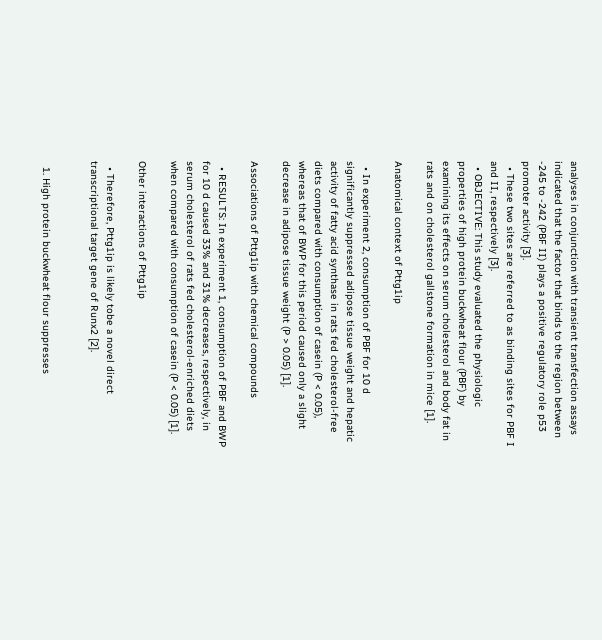analyses in conjunction with transient transfection assays indicated that the factor that binds to the region between -245 to -242 (PBF II) plays a positive regulatory role p53 promoter activity [3].
  • These two sites are referred to as binding sites for PBF I and II, respectively [3].
  • OBJECTIVE: This study evaluated the physiologic properties of high protein buckwheat flour (PBF) by examining its effects on serum cholesterol and body fat in rats and on cholesterol gallstone formation in mice [1].

Anatomical context of Pttg1ip

  • In experiment 2, consumption of PBF for 10 d significantly suppressed adipose tissue weight and hepatic activity of fatty acid synthase in rats fed cholesterol-free diets compared with consumption of casein (P < 0.05), whereas that of BWP for this period caused only a slight decrease in adipose tissue weight (P > 0.05) [1].

Associations of Pttg1ip with chemical compounds

  • RESULTS: In experiment 1, consumption of PBF and BWP for 10 d caused 33% and 31% decreases, respectively, in serum cholesterol of rats fed cholesterol-enriched diets when compared with consumption of casein (P < 0.05) [1].

Other interactions of Pttg1ip

  • Therefore, Pttg1ip is likely tobe a novel direct transcriptional target gene of Runx2 [2].


  1. High protein buckwheat flour suppresses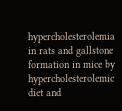hypercholesterolemia in rats and gallstone formation in mice by hypercholesterolemic diet and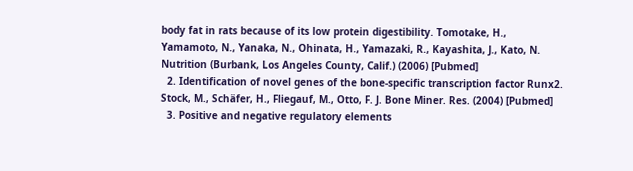body fat in rats because of its low protein digestibility. Tomotake, H., Yamamoto, N., Yanaka, N., Ohinata, H., Yamazaki, R., Kayashita, J., Kato, N. Nutrition (Burbank, Los Angeles County, Calif.) (2006) [Pubmed]
  2. Identification of novel genes of the bone-specific transcription factor Runx2. Stock, M., Schäfer, H., Fliegauf, M., Otto, F. J. Bone Miner. Res. (2004) [Pubmed]
  3. Positive and negative regulatory elements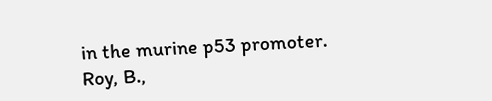in the murine p53 promoter. Roy, B.,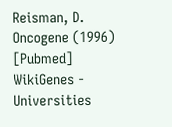Reisman, D. Oncogene (1996) [Pubmed]
WikiGenes - Universities